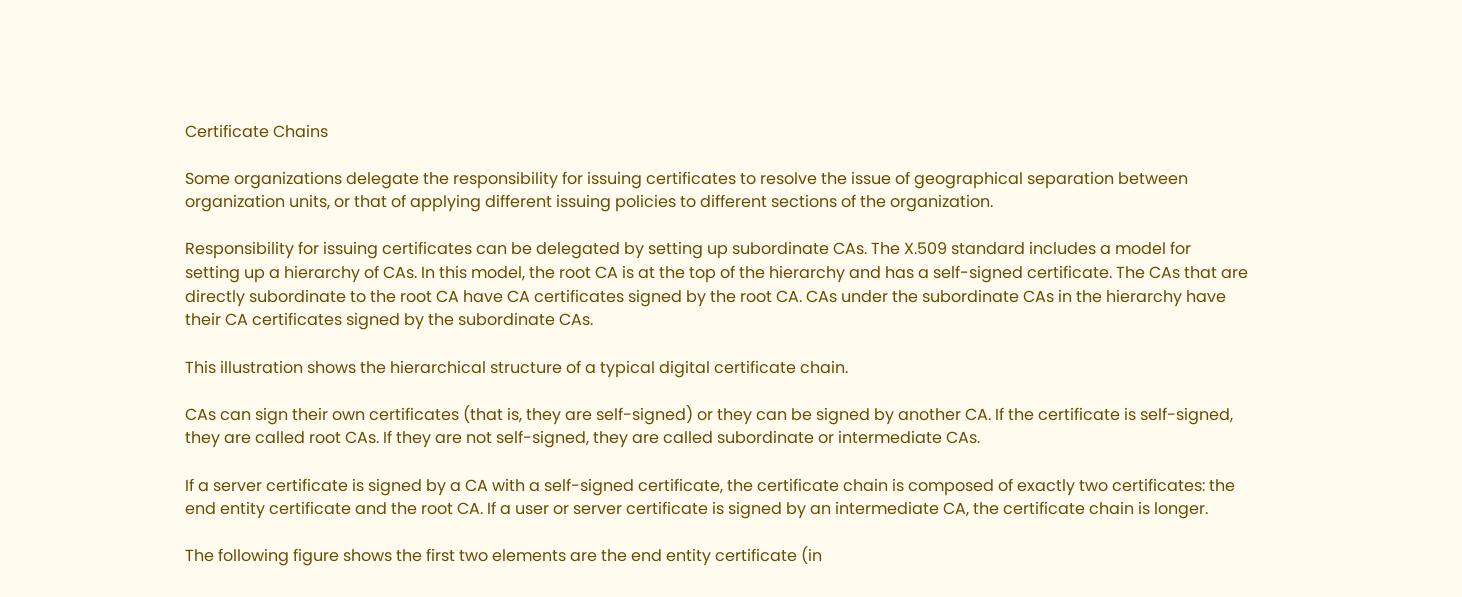Certificate Chains

Some organizations delegate the responsibility for issuing certificates to resolve the issue of geographical separation between organization units, or that of applying different issuing policies to different sections of the organization.

Responsibility for issuing certificates can be delegated by setting up subordinate CAs. The X.509 standard includes a model for setting up a hierarchy of CAs. In this model, the root CA is at the top of the hierarchy and has a self-signed certificate. The CAs that are directly subordinate to the root CA have CA certificates signed by the root CA. CAs under the subordinate CAs in the hierarchy have their CA certificates signed by the subordinate CAs.

This illustration shows the hierarchical structure of a typical digital certificate chain.

CAs can sign their own certificates (that is, they are self-signed) or they can be signed by another CA. If the certificate is self-signed, they are called root CAs. If they are not self-signed, they are called subordinate or intermediate CAs.

If a server certificate is signed by a CA with a self-signed certificate, the certificate chain is composed of exactly two certificates: the end entity certificate and the root CA. If a user or server certificate is signed by an intermediate CA, the certificate chain is longer.

The following figure shows the first two elements are the end entity certificate (in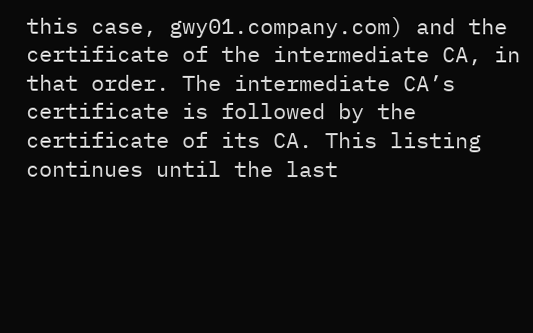this case, gwy01.company.com) and the certificate of the intermediate CA, in that order. The intermediate CA’s certificate is followed by the certificate of its CA. This listing continues until the last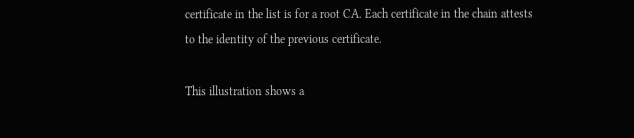certificate in the list is for a root CA. Each certificate in the chain attests to the identity of the previous certificate.

This illustration shows a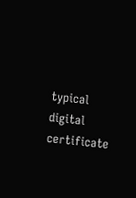typical digital certificate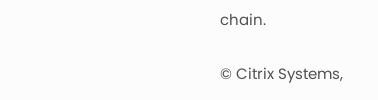chain.

© Citrix Systems,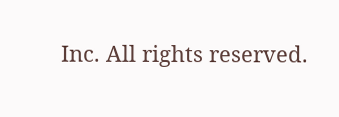Inc. All rights reserved.